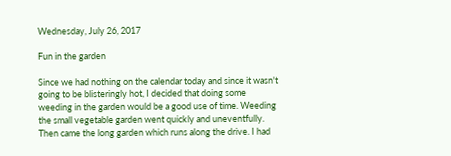Wednesday, July 26, 2017

Fun in the garden

Since we had nothing on the calendar today and since it wasn't going to be blisteringly hot, I decided that doing some weeding in the garden would be a good use of time. Weeding the small vegetable garden went quickly and uneventfully. Then came the long garden which runs along the drive. I had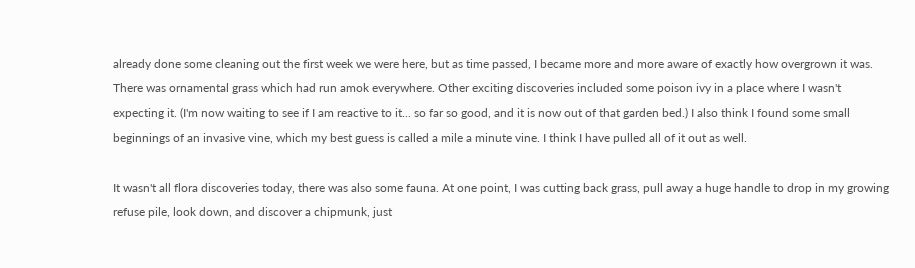already done some cleaning out the first week we were here, but as time passed, I became more and more aware of exactly how overgrown it was. There was ornamental grass which had run amok everywhere. Other exciting discoveries included some poison ivy in a place where I wasn't expecting it. (I'm now waiting to see if I am reactive to it... so far so good, and it is now out of that garden bed.) I also think I found some small beginnings of an invasive vine, which my best guess is called a mile a minute vine. I think I have pulled all of it out as well.

It wasn't all flora discoveries today, there was also some fauna. At one point, I was cutting back grass, pull away a huge handle to drop in my growing refuse pile, look down, and discover a chipmunk, just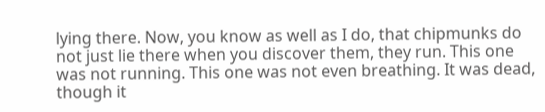lying there. Now, you know as well as I do, that chipmunks do not just lie there when you discover them, they run. This one was not running. This one was not even breathing. It was dead, though it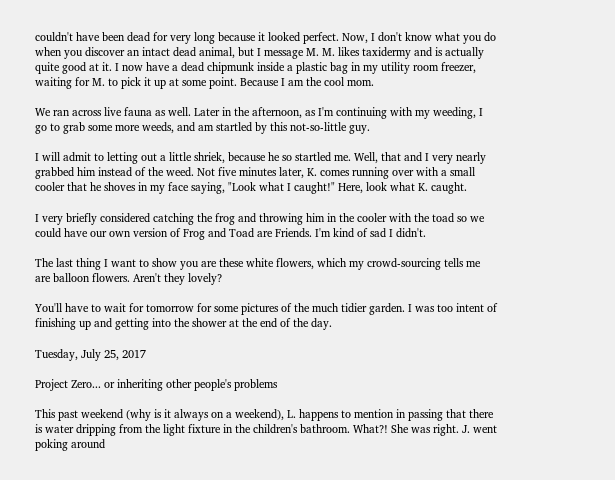couldn't have been dead for very long because it looked perfect. Now, I don't know what you do when you discover an intact dead animal, but I message M. M. likes taxidermy and is actually quite good at it. I now have a dead chipmunk inside a plastic bag in my utility room freezer, waiting for M. to pick it up at some point. Because I am the cool mom.

We ran across live fauna as well. Later in the afternoon, as I'm continuing with my weeding, I go to grab some more weeds, and am startled by this not-so-little guy.

I will admit to letting out a little shriek, because he so startled me. Well, that and I very nearly grabbed him instead of the weed. Not five minutes later, K. comes running over with a small cooler that he shoves in my face saying, "Look what I caught!" Here, look what K. caught.

I very briefly considered catching the frog and throwing him in the cooler with the toad so we could have our own version of Frog and Toad are Friends. I'm kind of sad I didn't.

The last thing I want to show you are these white flowers, which my crowd-sourcing tells me are balloon flowers. Aren't they lovely?

You'll have to wait for tomorrow for some pictures of the much tidier garden. I was too intent of finishing up and getting into the shower at the end of the day.

Tuesday, July 25, 2017

Project Zero... or inheriting other people's problems

This past weekend (why is it always on a weekend), L. happens to mention in passing that there is water dripping from the light fixture in the children's bathroom. What?! She was right. J. went poking around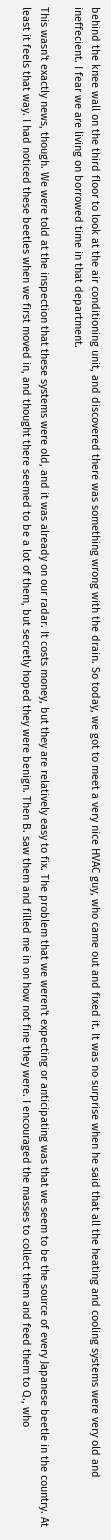behind the knee wall on the third floor to look at the air conditioning unit, and discovered there was something wrong with the drain. So today, we got to meet a very nice HVAC guy, who came out and fixed it. It was no surprise when he said that all the heating and cooling systems were very old and ineffecient. I fear we are living on borrowed time in that department.

This wasn't exactly news, though. We were told at the inspection that these systems were old, and it was already on our radar. It costs money, but they are relatively easy to fix. The problem that we weren't expecting or anticipating was that we seem to be the source of every Japanese beetle in the country. At least it feels that way. I had noticed these beetles when we first moved in, and thought there seemed to be a lot of them, but secretly hoped they were benign. Then B. saw them and filled me in on how not fine they were. I encouraged the masses to collect them and feed them to Q., who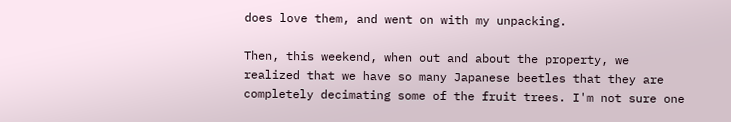does love them, and went on with my unpacking.

Then, this weekend, when out and about the property, we realized that we have so many Japanese beetles that they are completely decimating some of the fruit trees. I'm not sure one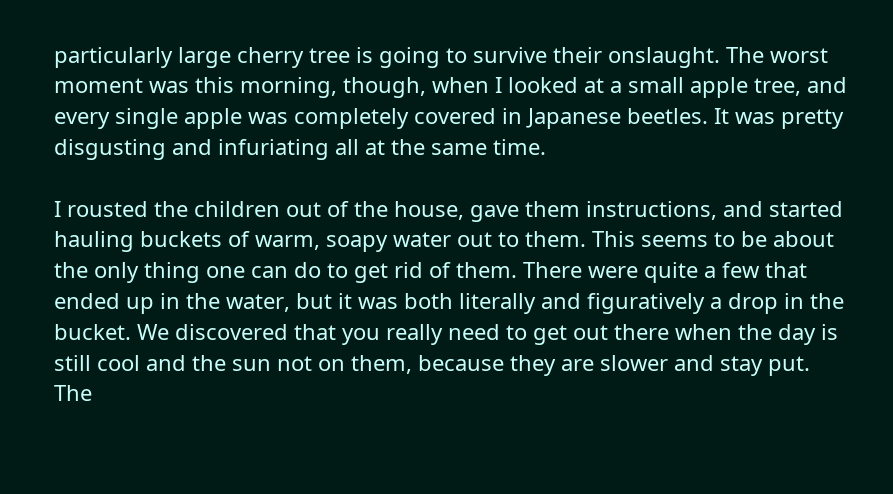particularly large cherry tree is going to survive their onslaught. The worst moment was this morning, though, when I looked at a small apple tree, and every single apple was completely covered in Japanese beetles. It was pretty disgusting and infuriating all at the same time.

I rousted the children out of the house, gave them instructions, and started hauling buckets of warm, soapy water out to them. This seems to be about the only thing one can do to get rid of them. There were quite a few that ended up in the water, but it was both literally and figuratively a drop in the bucket. We discovered that you really need to get out there when the day is still cool and the sun not on them, because they are slower and stay put. The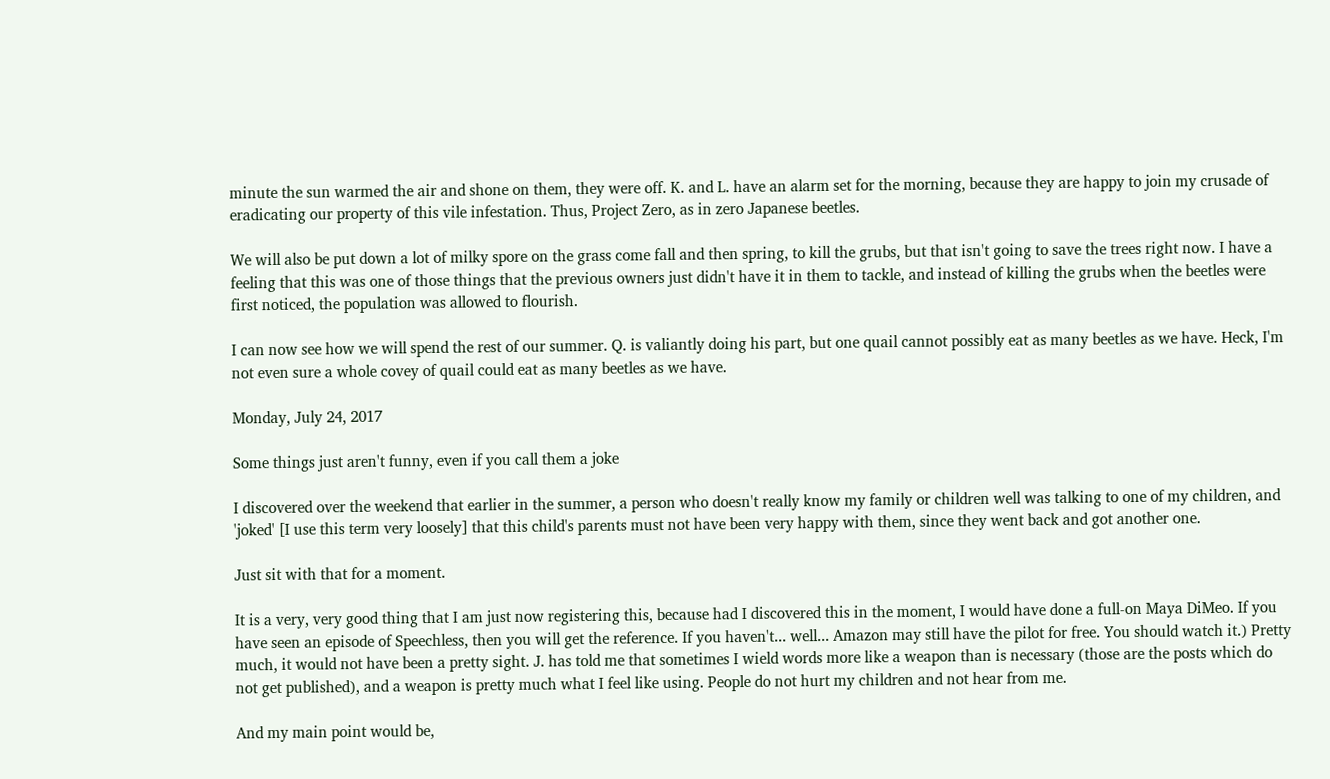minute the sun warmed the air and shone on them, they were off. K. and L. have an alarm set for the morning, because they are happy to join my crusade of eradicating our property of this vile infestation. Thus, Project Zero, as in zero Japanese beetles.

We will also be put down a lot of milky spore on the grass come fall and then spring, to kill the grubs, but that isn't going to save the trees right now. I have a feeling that this was one of those things that the previous owners just didn't have it in them to tackle, and instead of killing the grubs when the beetles were first noticed, the population was allowed to flourish.

I can now see how we will spend the rest of our summer. Q. is valiantly doing his part, but one quail cannot possibly eat as many beetles as we have. Heck, I'm not even sure a whole covey of quail could eat as many beetles as we have.

Monday, July 24, 2017

Some things just aren't funny, even if you call them a joke

I discovered over the weekend that earlier in the summer, a person who doesn't really know my family or children well was talking to one of my children, and 'joked' [I use this term very loosely] that this child's parents must not have been very happy with them, since they went back and got another one.

Just sit with that for a moment.

It is a very, very good thing that I am just now registering this, because had I discovered this in the moment, I would have done a full-on Maya DiMeo. If you have seen an episode of Speechless, then you will get the reference. If you haven't... well... Amazon may still have the pilot for free. You should watch it.) Pretty much, it would not have been a pretty sight. J. has told me that sometimes I wield words more like a weapon than is necessary (those are the posts which do not get published), and a weapon is pretty much what I feel like using. People do not hurt my children and not hear from me.

And my main point would be,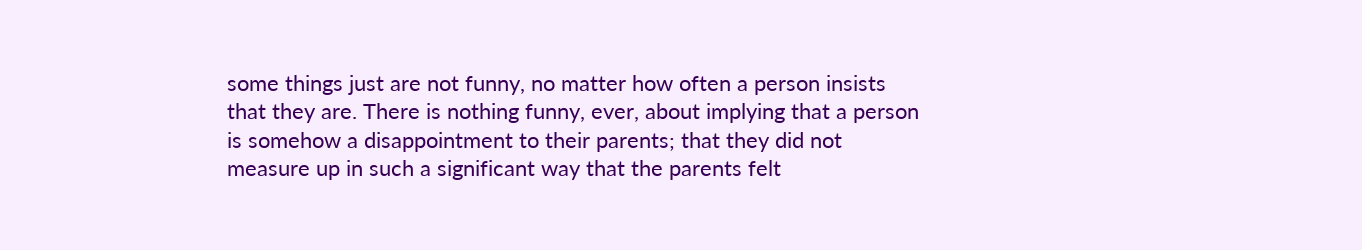some things just are not funny, no matter how often a person insists that they are. There is nothing funny, ever, about implying that a person is somehow a disappointment to their parents; that they did not measure up in such a significant way that the parents felt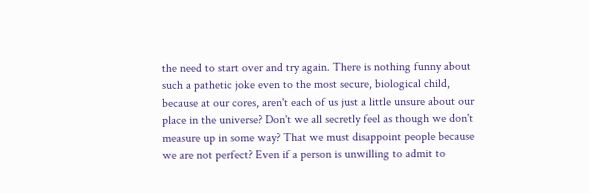the need to start over and try again. There is nothing funny about such a pathetic joke even to the most secure, biological child, because at our cores, aren't each of us just a little unsure about our place in the universe? Don't we all secretly feel as though we don't measure up in some way? That we must disappoint people because we are not perfect? Even if a person is unwilling to admit to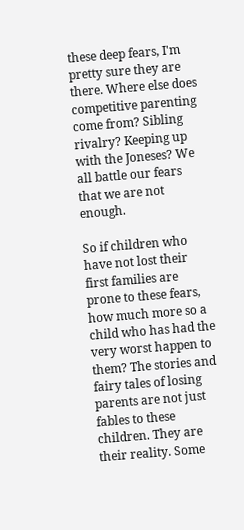these deep fears, I'm pretty sure they are there. Where else does competitive parenting come from? Sibling rivalry? Keeping up with the Joneses? We all battle our fears that we are not enough.

So if children who have not lost their first families are prone to these fears, how much more so a child who has had the very worst happen to them? The stories and fairy tales of losing parents are not just fables to these children. They are their reality. Some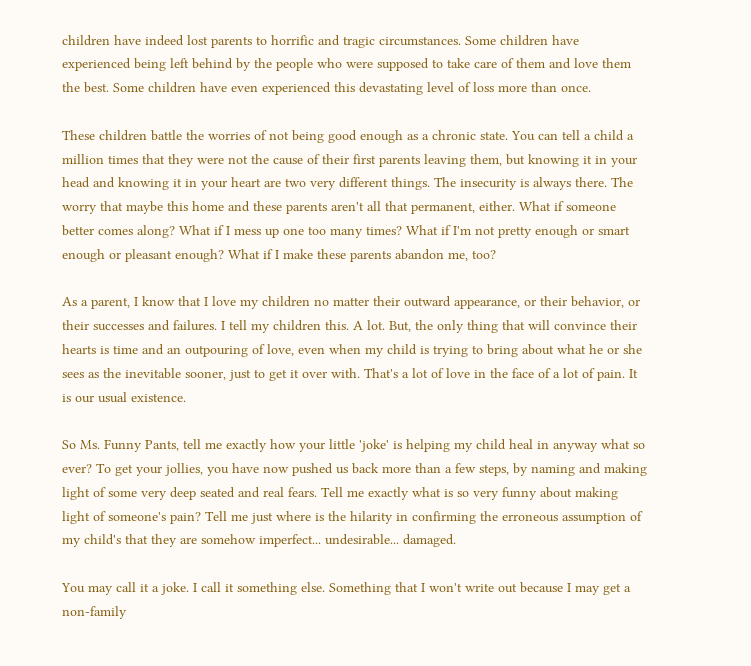children have indeed lost parents to horrific and tragic circumstances. Some children have experienced being left behind by the people who were supposed to take care of them and love them the best. Some children have even experienced this devastating level of loss more than once.

These children battle the worries of not being good enough as a chronic state. You can tell a child a million times that they were not the cause of their first parents leaving them, but knowing it in your head and knowing it in your heart are two very different things. The insecurity is always there. The worry that maybe this home and these parents aren't all that permanent, either. What if someone better comes along? What if I mess up one too many times? What if I'm not pretty enough or smart enough or pleasant enough? What if I make these parents abandon me, too?

As a parent, I know that I love my children no matter their outward appearance, or their behavior, or their successes and failures. I tell my children this. A lot. But, the only thing that will convince their hearts is time and an outpouring of love, even when my child is trying to bring about what he or she sees as the inevitable sooner, just to get it over with. That's a lot of love in the face of a lot of pain. It is our usual existence.

So Ms. Funny Pants, tell me exactly how your little 'joke' is helping my child heal in anyway what so ever? To get your jollies, you have now pushed us back more than a few steps, by naming and making light of some very deep seated and real fears. Tell me exactly what is so very funny about making light of someone's pain? Tell me just where is the hilarity in confirming the erroneous assumption of my child's that they are somehow imperfect... undesirable... damaged.

You may call it a joke. I call it something else. Something that I won't write out because I may get a non-family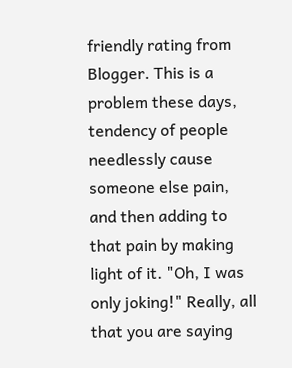friendly rating from Blogger. This is a problem these days, tendency of people needlessly cause someone else pain, and then adding to that pain by making light of it. "Oh, I was only joking!" Really, all that you are saying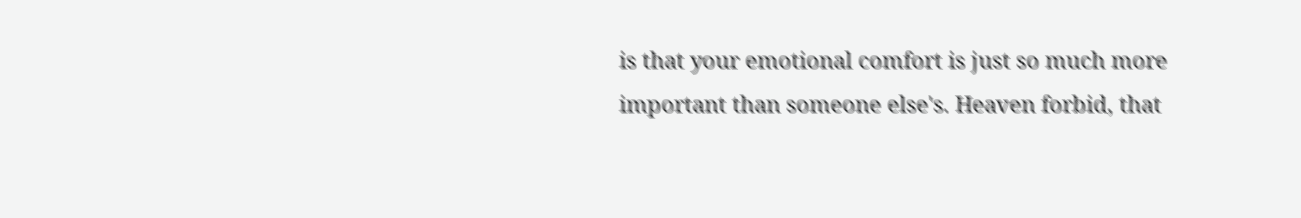is that your emotional comfort is just so much more important than someone else's. Heaven forbid, that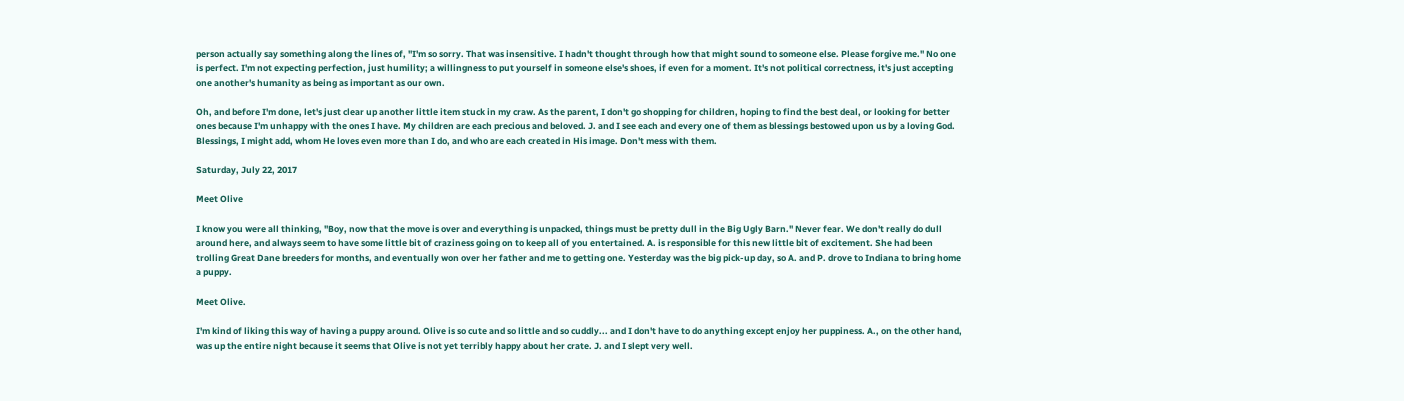person actually say something along the lines of, "I'm so sorry. That was insensitive. I hadn't thought through how that might sound to someone else. Please forgive me." No one is perfect. I'm not expecting perfection, just humility; a willingness to put yourself in someone else's shoes, if even for a moment. It's not political correctness, it's just accepting one another's humanity as being as important as our own.

Oh, and before I'm done, let's just clear up another little item stuck in my craw. As the parent, I don't go shopping for children, hoping to find the best deal, or looking for better ones because I'm unhappy with the ones I have. My children are each precious and beloved. J. and I see each and every one of them as blessings bestowed upon us by a loving God. Blessings, I might add, whom He loves even more than I do, and who are each created in His image. Don't mess with them.

Saturday, July 22, 2017

Meet Olive

I know you were all thinking, "Boy, now that the move is over and everything is unpacked, things must be pretty dull in the Big Ugly Barn." Never fear. We don't really do dull around here, and always seem to have some little bit of craziness going on to keep all of you entertained. A. is responsible for this new little bit of excitement. She had been trolling Great Dane breeders for months, and eventually won over her father and me to getting one. Yesterday was the big pick-up day, so A. and P. drove to Indiana to bring home a puppy.

Meet Olive.

I'm kind of liking this way of having a puppy around. Olive is so cute and so little and so cuddly... and I don't have to do anything except enjoy her puppiness. A., on the other hand, was up the entire night because it seems that Olive is not yet terribly happy about her crate. J. and I slept very well.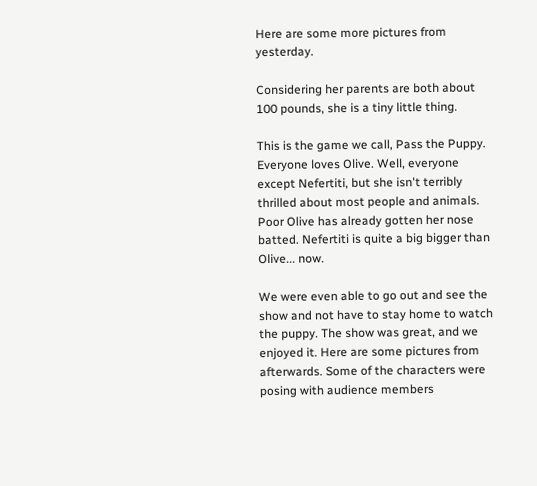Here are some more pictures from yesterday.

Considering her parents are both about 100 pounds, she is a tiny little thing.

This is the game we call, Pass the Puppy. Everyone loves Olive. Well, everyone except Nefertiti, but she isn't terribly thrilled about most people and animals. Poor Olive has already gotten her nose batted. Nefertiti is quite a big bigger than Olive... now.

We were even able to go out and see the show and not have to stay home to watch the puppy. The show was great, and we enjoyed it. Here are some pictures from afterwards. Some of the characters were posing with audience members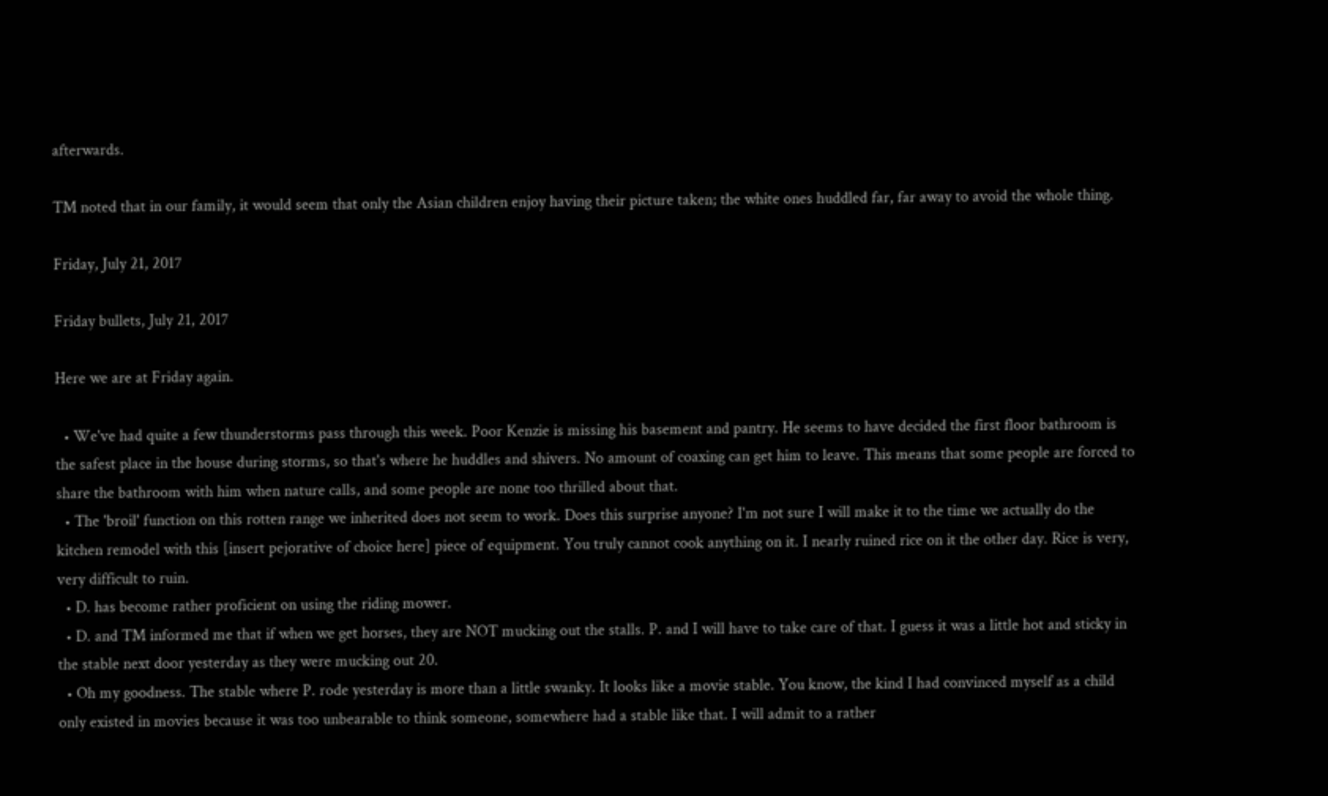afterwards.

TM noted that in our family, it would seem that only the Asian children enjoy having their picture taken; the white ones huddled far, far away to avoid the whole thing.

Friday, July 21, 2017

Friday bullets, July 21, 2017

Here we are at Friday again.

  • We've had quite a few thunderstorms pass through this week. Poor Kenzie is missing his basement and pantry. He seems to have decided the first floor bathroom is the safest place in the house during storms, so that's where he huddles and shivers. No amount of coaxing can get him to leave. This means that some people are forced to share the bathroom with him when nature calls, and some people are none too thrilled about that.
  • The 'broil' function on this rotten range we inherited does not seem to work. Does this surprise anyone? I'm not sure I will make it to the time we actually do the kitchen remodel with this [insert pejorative of choice here] piece of equipment. You truly cannot cook anything on it. I nearly ruined rice on it the other day. Rice is very, very difficult to ruin.
  • D. has become rather proficient on using the riding mower.
  • D. and TM informed me that if when we get horses, they are NOT mucking out the stalls. P. and I will have to take care of that. I guess it was a little hot and sticky in the stable next door yesterday as they were mucking out 20.
  • Oh my goodness. The stable where P. rode yesterday is more than a little swanky. It looks like a movie stable. You know, the kind I had convinced myself as a child only existed in movies because it was too unbearable to think someone, somewhere had a stable like that. I will admit to a rather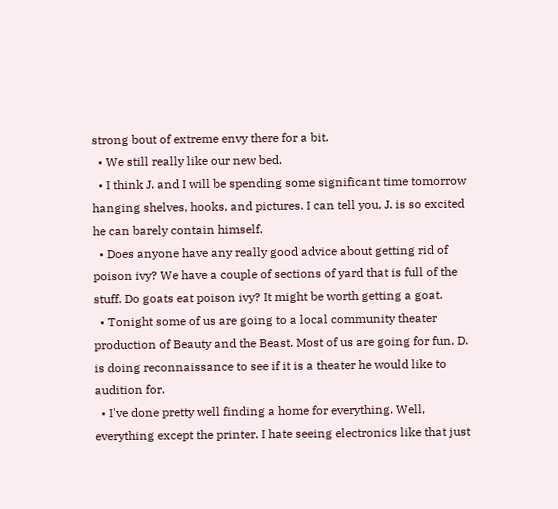strong bout of extreme envy there for a bit.
  • We still really like our new bed.
  • I think J. and I will be spending some significant time tomorrow hanging shelves, hooks, and pictures. I can tell you, J. is so excited he can barely contain himself.
  • Does anyone have any really good advice about getting rid of poison ivy? We have a couple of sections of yard that is full of the stuff. Do goats eat poison ivy? It might be worth getting a goat.
  • Tonight some of us are going to a local community theater production of Beauty and the Beast. Most of us are going for fun, D. is doing reconnaissance to see if it is a theater he would like to audition for.
  • I've done pretty well finding a home for everything. Well, everything except the printer. I hate seeing electronics like that just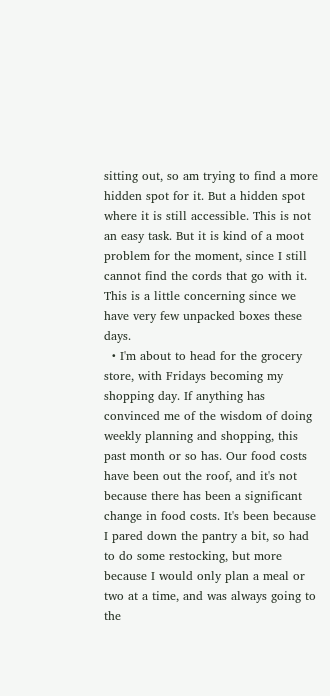sitting out, so am trying to find a more hidden spot for it. But a hidden spot where it is still accessible. This is not an easy task. But it is kind of a moot problem for the moment, since I still cannot find the cords that go with it. This is a little concerning since we have very few unpacked boxes these days.
  • I'm about to head for the grocery store, with Fridays becoming my shopping day. If anything has convinced me of the wisdom of doing weekly planning and shopping, this past month or so has. Our food costs have been out the roof, and it's not because there has been a significant change in food costs. It's been because I pared down the pantry a bit, so had to do some restocking, but more because I would only plan a meal or two at a time, and was always going to the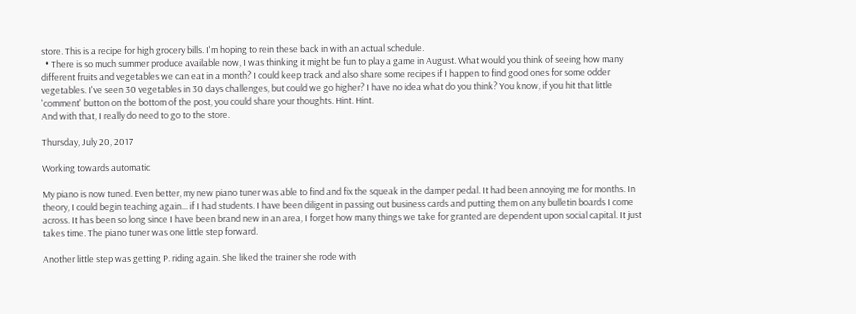store. This is a recipe for high grocery bills. I'm hoping to rein these back in with an actual schedule.
  • There is so much summer produce available now, I was thinking it might be fun to play a game in August. What would you think of seeing how many different fruits and vegetables we can eat in a month? I could keep track and also share some recipes if I happen to find good ones for some odder vegetables. I've seen 30 vegetables in 30 days challenges, but could we go higher? I have no idea what do you think? You know, if you hit that little 'comment' button on the bottom of the post, you could share your thoughts. Hint. Hint.
And with that, I really do need to go to the store.

Thursday, July 20, 2017

Working towards automatic

My piano is now tuned. Even better, my new piano tuner was able to find and fix the squeak in the damper pedal. It had been annoying me for months. In theory, I could begin teaching again... if I had students. I have been diligent in passing out business cards and putting them on any bulletin boards I come across. It has been so long since I have been brand new in an area, I forget how many things we take for granted are dependent upon social capital. It just takes time. The piano tuner was one little step forward.

Another little step was getting P. riding again. She liked the trainer she rode with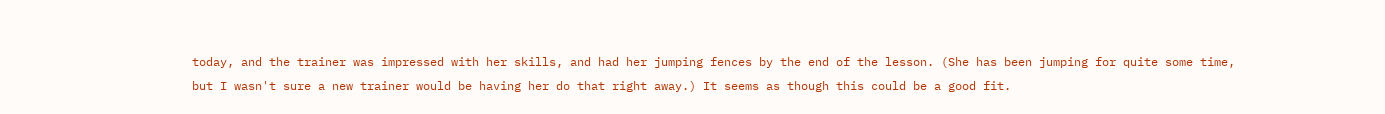today, and the trainer was impressed with her skills, and had her jumping fences by the end of the lesson. (She has been jumping for quite some time, but I wasn't sure a new trainer would be having her do that right away.) It seems as though this could be a good fit.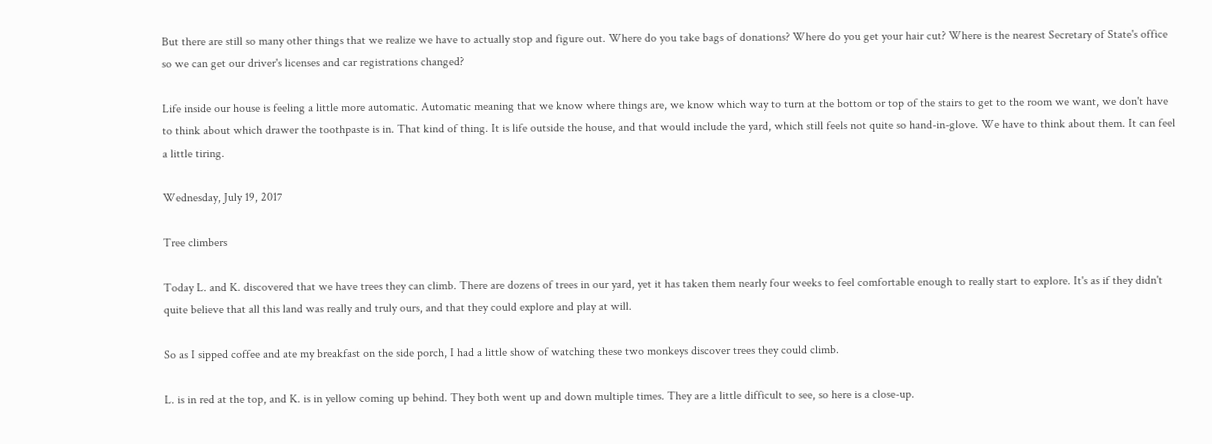But there are still so many other things that we realize we have to actually stop and figure out. Where do you take bags of donations? Where do you get your hair cut? Where is the nearest Secretary of State's office so we can get our driver's licenses and car registrations changed?

Life inside our house is feeling a little more automatic. Automatic meaning that we know where things are, we know which way to turn at the bottom or top of the stairs to get to the room we want, we don't have to think about which drawer the toothpaste is in. That kind of thing. It is life outside the house, and that would include the yard, which still feels not quite so hand-in-glove. We have to think about them. It can feel a little tiring.

Wednesday, July 19, 2017

Tree climbers

Today L. and K. discovered that we have trees they can climb. There are dozens of trees in our yard, yet it has taken them nearly four weeks to feel comfortable enough to really start to explore. It's as if they didn't quite believe that all this land was really and truly ours, and that they could explore and play at will.

So as I sipped coffee and ate my breakfast on the side porch, I had a little show of watching these two monkeys discover trees they could climb.

L. is in red at the top, and K. is in yellow coming up behind. They both went up and down multiple times. They are a little difficult to see, so here is a close-up.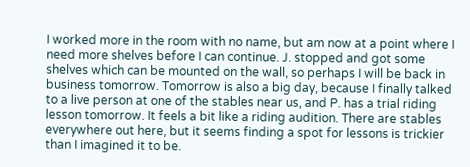I worked more in the room with no name, but am now at a point where I need more shelves before I can continue. J. stopped and got some shelves which can be mounted on the wall, so perhaps I will be back in business tomorrow. Tomorrow is also a big day, because I finally talked to a live person at one of the stables near us, and P. has a trial riding lesson tomorrow. It feels a bit like a riding audition. There are stables everywhere out here, but it seems finding a spot for lessons is trickier than I imagined it to be.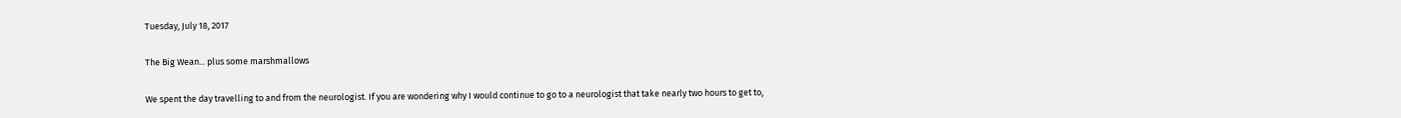Tuesday, July 18, 2017

The Big Wean... plus some marshmallows

We spent the day travelling to and from the neurologist. If you are wondering why I would continue to go to a neurologist that take nearly two hours to get to,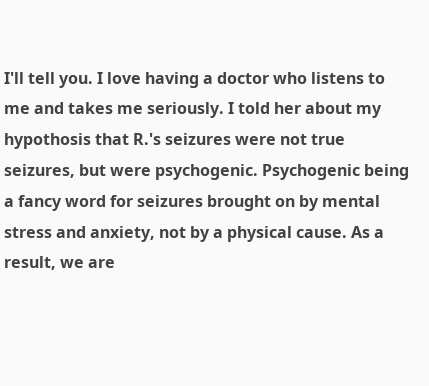I'll tell you. I love having a doctor who listens to me and takes me seriously. I told her about my hypothosis that R.'s seizures were not true seizures, but were psychogenic. Psychogenic being a fancy word for seizures brought on by mental stress and anxiety, not by a physical cause. As a result, we are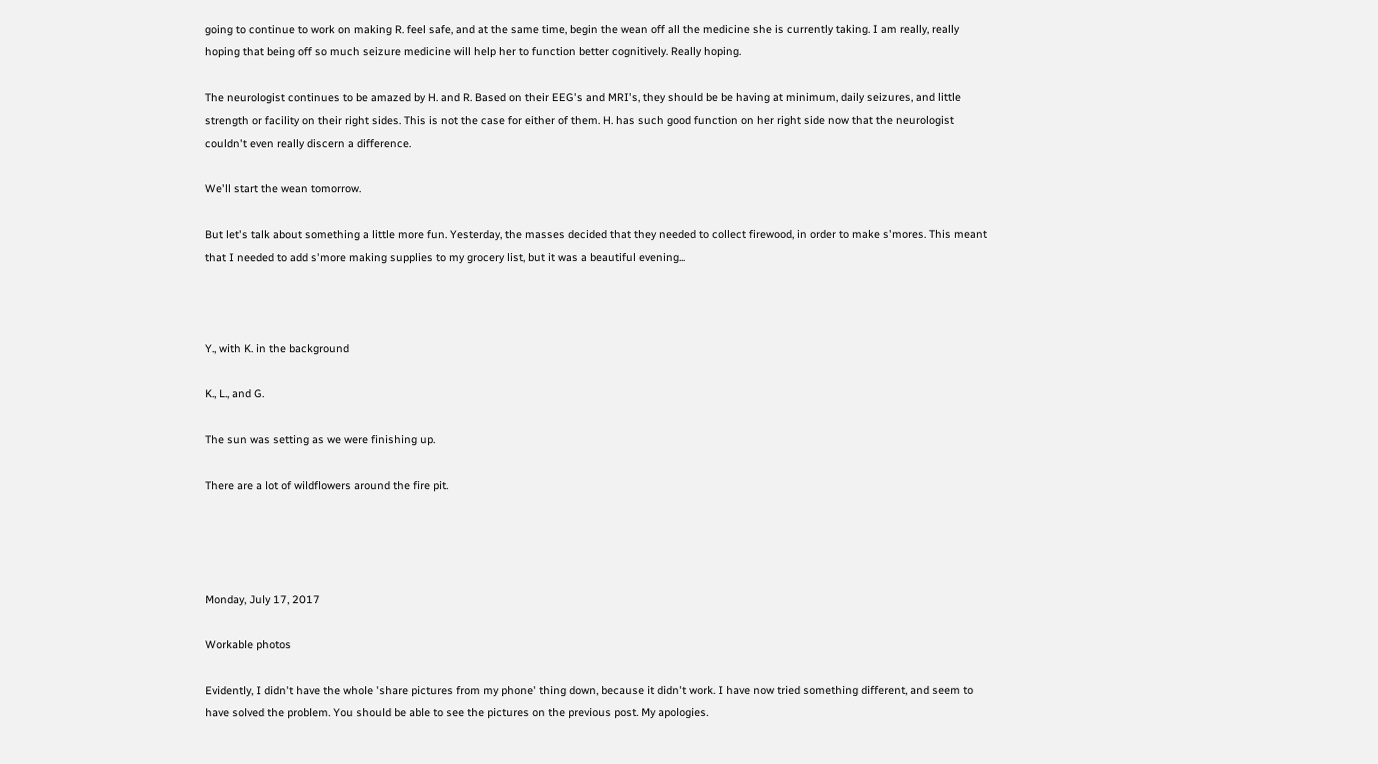going to continue to work on making R. feel safe, and at the same time, begin the wean off all the medicine she is currently taking. I am really, really hoping that being off so much seizure medicine will help her to function better cognitively. Really hoping.

The neurologist continues to be amazed by H. and R. Based on their EEG's and MRI's, they should be be having at minimum, daily seizures, and little strength or facility on their right sides. This is not the case for either of them. H. has such good function on her right side now that the neurologist couldn't even really discern a difference.

We'll start the wean tomorrow.

But let's talk about something a little more fun. Yesterday, the masses decided that they needed to collect firewood, in order to make s'mores. This meant that I needed to add s'more making supplies to my grocery list, but it was a beautiful evening...



Y., with K. in the background

K., L., and G.

The sun was setting as we were finishing up.

There are a lot of wildflowers around the fire pit.




Monday, July 17, 2017

Workable photos

Evidently, I didn't have the whole 'share pictures from my phone' thing down, because it didn't work. I have now tried something different, and seem to have solved the problem. You should be able to see the pictures on the previous post. My apologies.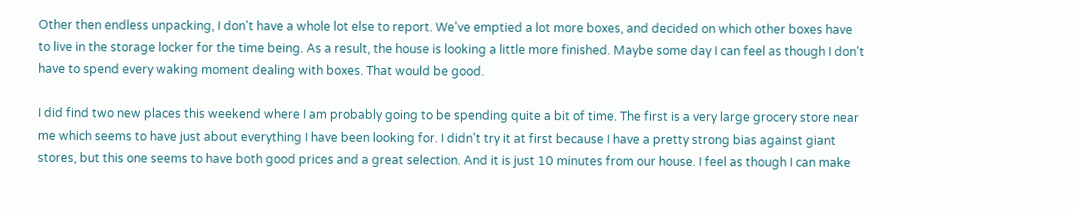Other then endless unpacking, I don't have a whole lot else to report. We've emptied a lot more boxes, and decided on which other boxes have to live in the storage locker for the time being. As a result, the house is looking a little more finished. Maybe some day I can feel as though I don't have to spend every waking moment dealing with boxes. That would be good.

I did find two new places this weekend where I am probably going to be spending quite a bit of time. The first is a very large grocery store near me which seems to have just about everything I have been looking for. I didn't try it at first because I have a pretty strong bias against giant stores, but this one seems to have both good prices and a great selection. And it is just 10 minutes from our house. I feel as though I can make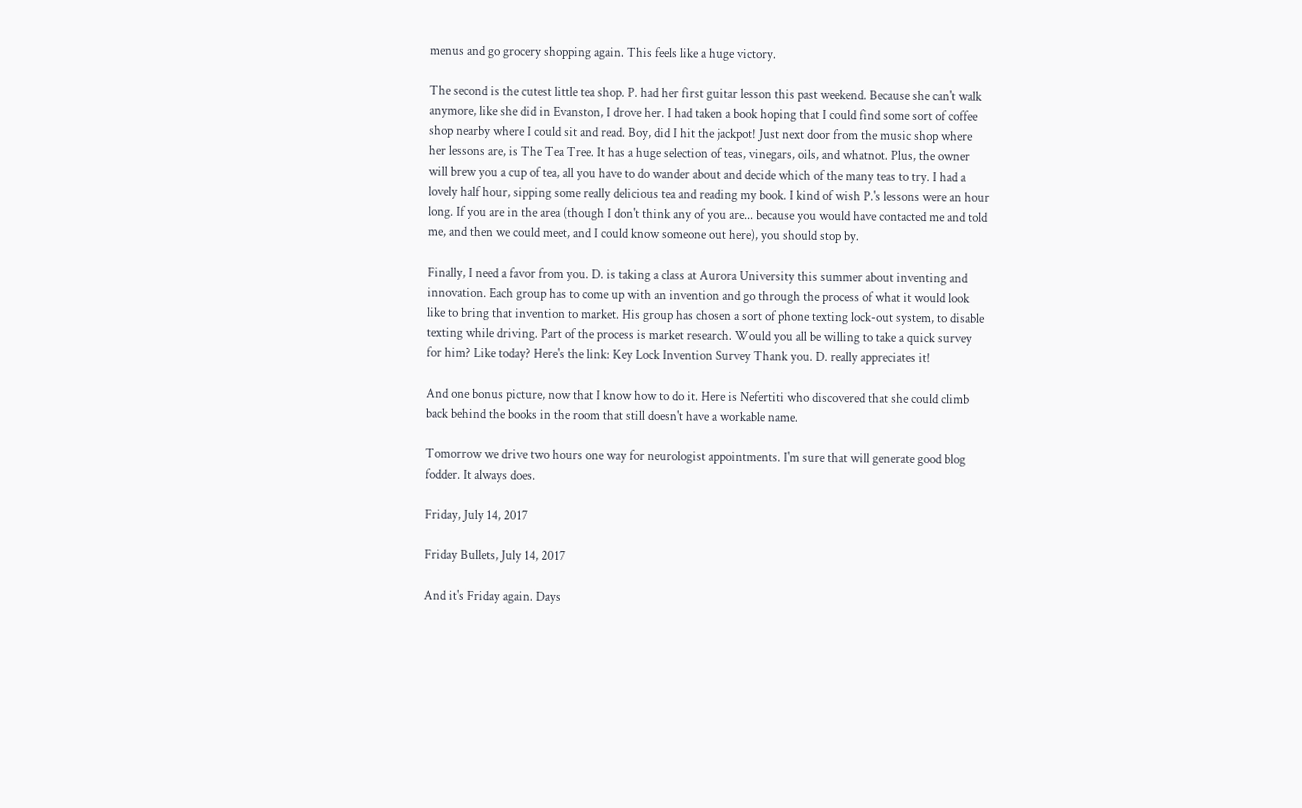menus and go grocery shopping again. This feels like a huge victory.

The second is the cutest little tea shop. P. had her first guitar lesson this past weekend. Because she can't walk anymore, like she did in Evanston, I drove her. I had taken a book hoping that I could find some sort of coffee shop nearby where I could sit and read. Boy, did I hit the jackpot! Just next door from the music shop where her lessons are, is The Tea Tree. It has a huge selection of teas, vinegars, oils, and whatnot. Plus, the owner will brew you a cup of tea, all you have to do wander about and decide which of the many teas to try. I had a lovely half hour, sipping some really delicious tea and reading my book. I kind of wish P.'s lessons were an hour long. If you are in the area (though I don't think any of you are... because you would have contacted me and told me, and then we could meet, and I could know someone out here), you should stop by.

Finally, I need a favor from you. D. is taking a class at Aurora University this summer about inventing and innovation. Each group has to come up with an invention and go through the process of what it would look like to bring that invention to market. His group has chosen a sort of phone texting lock-out system, to disable texting while driving. Part of the process is market research. Would you all be willing to take a quick survey for him? Like today? Here's the link: Key Lock Invention Survey Thank you. D. really appreciates it!

And one bonus picture, now that I know how to do it. Here is Nefertiti who discovered that she could climb back behind the books in the room that still doesn't have a workable name.

Tomorrow we drive two hours one way for neurologist appointments. I'm sure that will generate good blog fodder. It always does.

Friday, July 14, 2017

Friday Bullets, July 14, 2017

And it's Friday again. Days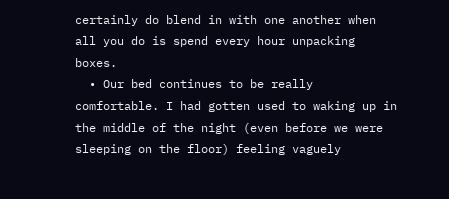certainly do blend in with one another when all you do is spend every hour unpacking boxes.
  • Our bed continues to be really comfortable. I had gotten used to waking up in the middle of the night (even before we were sleeping on the floor) feeling vaguely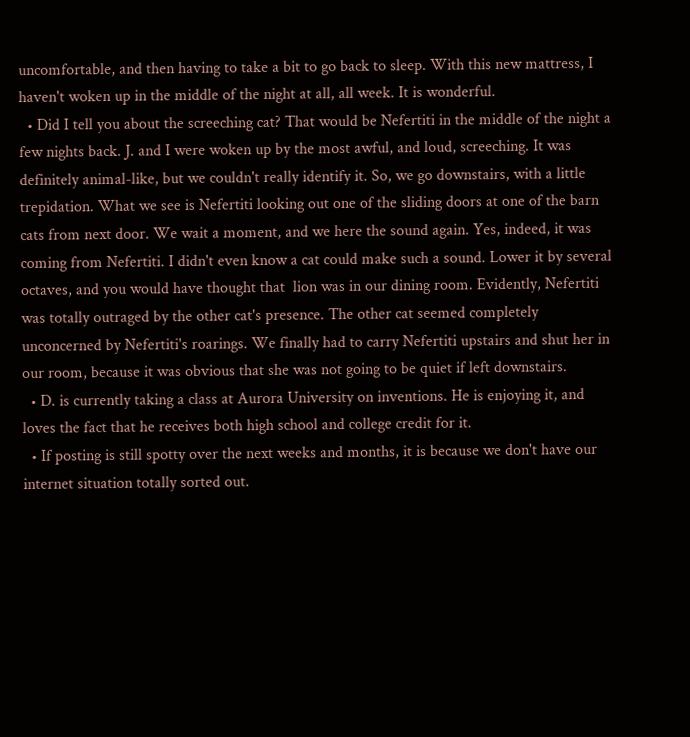uncomfortable, and then having to take a bit to go back to sleep. With this new mattress, I haven't woken up in the middle of the night at all, all week. It is wonderful.
  • Did I tell you about the screeching cat? That would be Nefertiti in the middle of the night a few nights back. J. and I were woken up by the most awful, and loud, screeching. It was definitely animal-like, but we couldn't really identify it. So, we go downstairs, with a little trepidation. What we see is Nefertiti looking out one of the sliding doors at one of the barn cats from next door. We wait a moment, and we here the sound again. Yes, indeed, it was coming from Nefertiti. I didn't even know a cat could make such a sound. Lower it by several octaves, and you would have thought that  lion was in our dining room. Evidently, Nefertiti was totally outraged by the other cat's presence. The other cat seemed completely unconcerned by Nefertiti's roarings. We finally had to carry Nefertiti upstairs and shut her in our room, because it was obvious that she was not going to be quiet if left downstairs.
  • D. is currently taking a class at Aurora University on inventions. He is enjoying it, and loves the fact that he receives both high school and college credit for it.
  • If posting is still spotty over the next weeks and months, it is because we don't have our internet situation totally sorted out.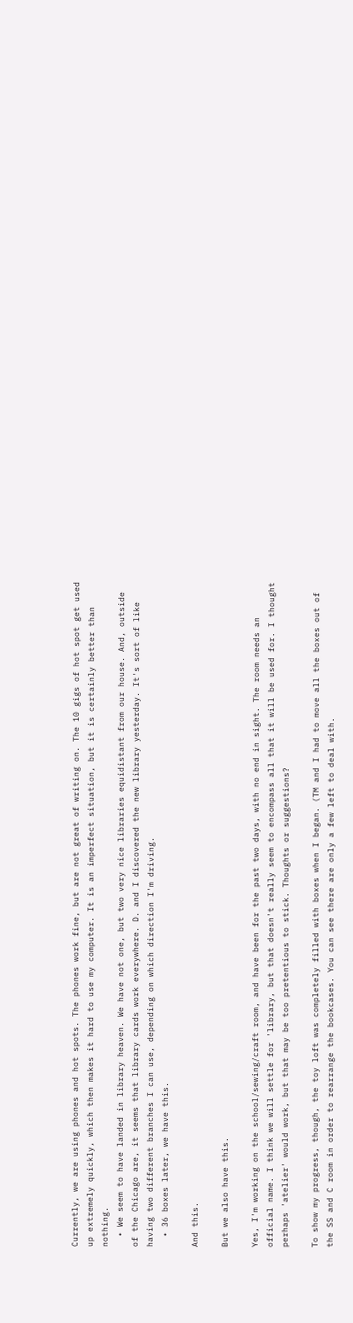Currently, we are using phones and hot spots. The phones work fine, but are not great of writing on. The 10 gigs of hot spot get used up extremely quickly, which then makes it hard to use my computer. It is an imperfect situation, but it is certainly better than nothing.
  • We seem to have landed in library heaven. We have not one, but two very nice libraries equidistant from our house. And, outside of the Chicago are, it seems that library cards work everywhere. D. and I discovered the new library yesterday. It's sort of like having two different branches I can use, depending on which direction I'm driving.
  • 36 boxes later, we have this.

And this.

But we also have this.

Yes, I'm working on the school/sewing/craft room, and have been for the past two days, with no end in sight. The room needs an official name. I think we will settle for 'library, but that doesn't really seem to encompass all that it will be used for. I thought perhaps 'atelier' would work, but that may be too pretentious to stick. Thoughts or suggestions?

To show my progress, though, the toy loft was completely filled with boxes when I began. (TM and I had to move all the boxes out of the SS and C room in order to rearrange the bookcases. You can see there are only a few left to deal with.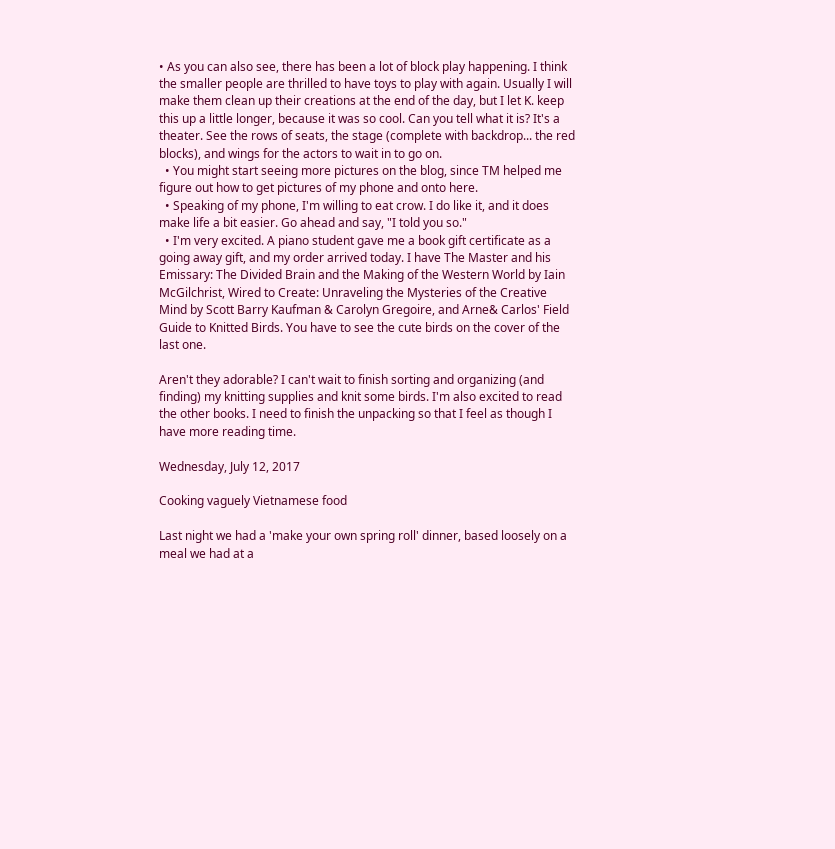• As you can also see, there has been a lot of block play happening. I think the smaller people are thrilled to have toys to play with again. Usually I will make them clean up their creations at the end of the day, but I let K. keep this up a little longer, because it was so cool. Can you tell what it is? It's a theater. See the rows of seats, the stage (complete with backdrop... the red blocks), and wings for the actors to wait in to go on.
  • You might start seeing more pictures on the blog, since TM helped me figure out how to get pictures of my phone and onto here.
  • Speaking of my phone, I'm willing to eat crow. I do like it, and it does make life a bit easier. Go ahead and say, "I told you so."
  • I'm very excited. A piano student gave me a book gift certificate as a going away gift, and my order arrived today. I have The Master and his Emissary: The Divided Brain and the Making of the Western World by Iain McGilchrist, Wired to Create: Unraveling the Mysteries of the Creative Mind by Scott Barry Kaufman & Carolyn Gregoire, and Arne& Carlos' Field Guide to Knitted Birds. You have to see the cute birds on the cover of the last one.

Aren't they adorable? I can't wait to finish sorting and organizing (and finding) my knitting supplies and knit some birds. I'm also excited to read the other books. I need to finish the unpacking so that I feel as though I have more reading time.

Wednesday, July 12, 2017

Cooking vaguely Vietnamese food

Last night we had a 'make your own spring roll' dinner, based loosely on a meal we had at a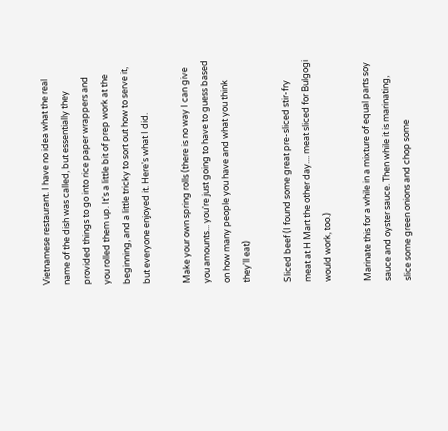Vietnamese restaurant. I have no idea what the real name of the dish was called, but essentially they provided things to go into rice paper wrappers and you rolled them up. It's a little bit of prep work at the beginning, and a little tricky to sort out how to serve it, but everyone enjoyed it. Here's what I did.

Make your own spring rolls (there is no way I can give you amounts... you're just going to have to guess based on how many people you have and what you think they'll eat)

Sliced beef (I found some great pre-sliced stir-fry meat at H Mart the other day.... meat sliced for Bulgogi would work, too.)

Marinate this for a while in a mixture of equal parts soy sauce and oyster sauce. Then while it is marinating, slice some green onions and chop some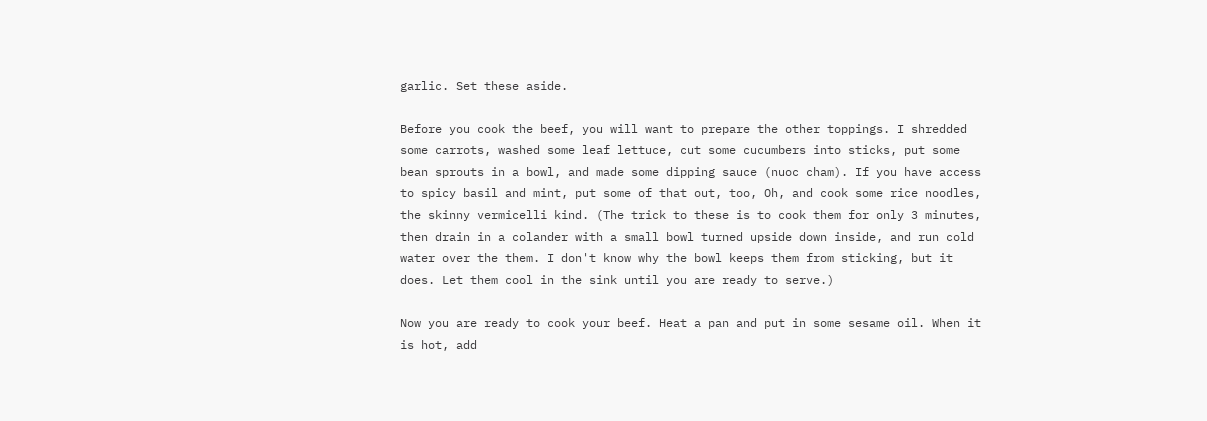garlic. Set these aside.

Before you cook the beef, you will want to prepare the other toppings. I shredded some carrots, washed some leaf lettuce, cut some cucumbers into sticks, put some bean sprouts in a bowl, and made some dipping sauce (nuoc cham). If you have access to spicy basil and mint, put some of that out, too, Oh, and cook some rice noodles, the skinny vermicelli kind. (The trick to these is to cook them for only 3 minutes, then drain in a colander with a small bowl turned upside down inside, and run cold water over the them. I don't know why the bowl keeps them from sticking, but it does. Let them cool in the sink until you are ready to serve.)

Now you are ready to cook your beef. Heat a pan and put in some sesame oil. When it is hot, add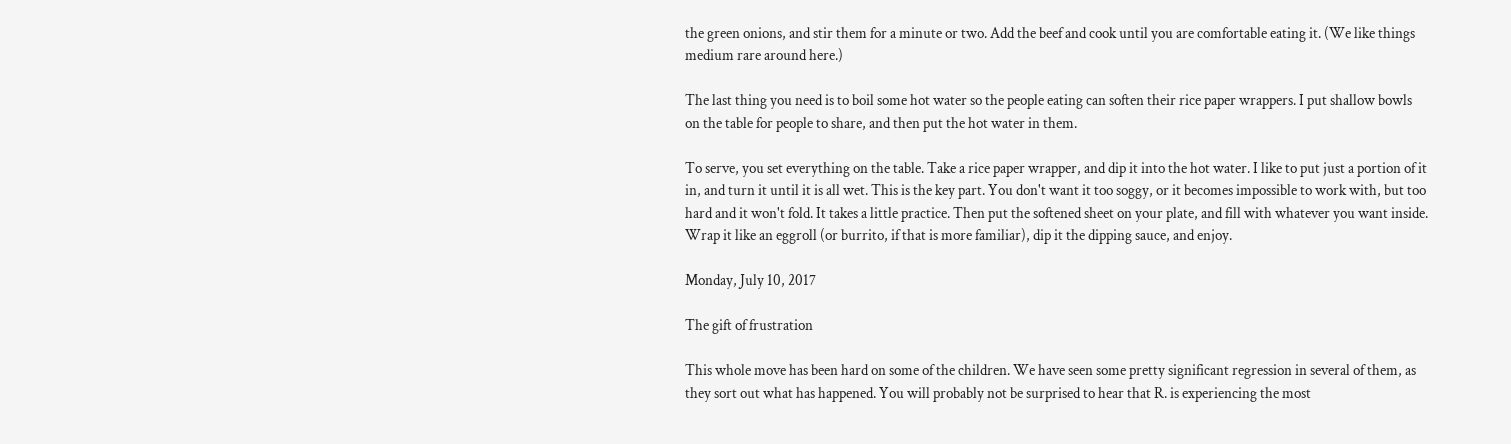the green onions, and stir them for a minute or two. Add the beef and cook until you are comfortable eating it. (We like things medium rare around here.)

The last thing you need is to boil some hot water so the people eating can soften their rice paper wrappers. I put shallow bowls on the table for people to share, and then put the hot water in them.

To serve, you set everything on the table. Take a rice paper wrapper, and dip it into the hot water. I like to put just a portion of it in, and turn it until it is all wet. This is the key part. You don't want it too soggy, or it becomes impossible to work with, but too hard and it won't fold. It takes a little practice. Then put the softened sheet on your plate, and fill with whatever you want inside. Wrap it like an eggroll (or burrito, if that is more familiar), dip it the dipping sauce, and enjoy.

Monday, July 10, 2017

The gift of frustration

This whole move has been hard on some of the children. We have seen some pretty significant regression in several of them, as they sort out what has happened. You will probably not be surprised to hear that R. is experiencing the most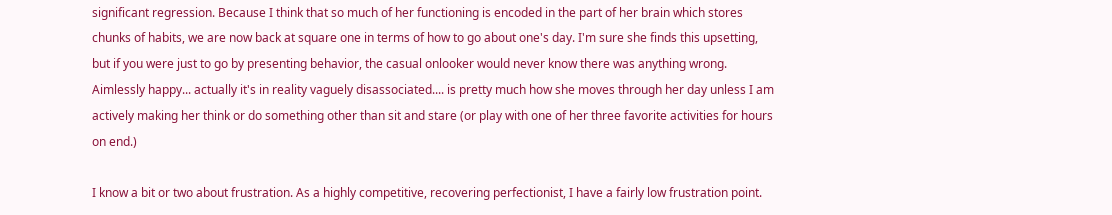significant regression. Because I think that so much of her functioning is encoded in the part of her brain which stores chunks of habits, we are now back at square one in terms of how to go about one's day. I'm sure she finds this upsetting, but if you were just to go by presenting behavior, the casual onlooker would never know there was anything wrong. Aimlessly happy... actually it's in reality vaguely disassociated.... is pretty much how she moves through her day unless I am actively making her think or do something other than sit and stare (or play with one of her three favorite activities for hours on end.)

I know a bit or two about frustration. As a highly competitive, recovering perfectionist, I have a fairly low frustration point.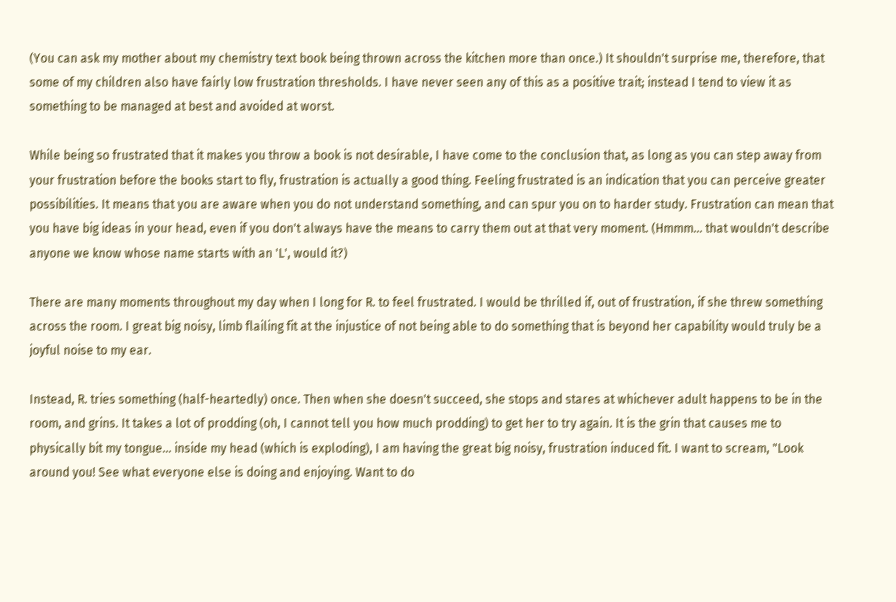(You can ask my mother about my chemistry text book being thrown across the kitchen more than once.) It shouldn't surprise me, therefore, that some of my children also have fairly low frustration thresholds. I have never seen any of this as a positive trait; instead I tend to view it as something to be managed at best and avoided at worst.

While being so frustrated that it makes you throw a book is not desirable, I have come to the conclusion that, as long as you can step away from your frustration before the books start to fly, frustration is actually a good thing. Feeling frustrated is an indication that you can perceive greater possibilities. It means that you are aware when you do not understand something, and can spur you on to harder study. Frustration can mean that you have big ideas in your head, even if you don't always have the means to carry them out at that very moment. (Hmmm... that wouldn't describe anyone we know whose name starts with an 'L', would it?)

There are many moments throughout my day when I long for R. to feel frustrated. I would be thrilled if, out of frustration, if she threw something across the room. I great big noisy, limb flailing fit at the injustice of not being able to do something that is beyond her capability would truly be a joyful noise to my ear.

Instead, R. tries something (half-heartedly) once. Then when she doesn't succeed, she stops and stares at whichever adult happens to be in the room, and grins. It takes a lot of prodding (oh, I cannot tell you how much prodding) to get her to try again. It is the grin that causes me to physically bit my tongue... inside my head (which is exploding), I am having the great big noisy, frustration induced fit. I want to scream, "Look around you! See what everyone else is doing and enjoying. Want to do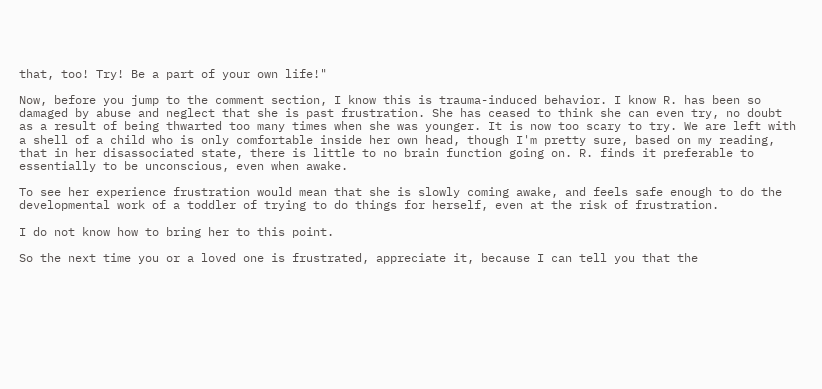that, too! Try! Be a part of your own life!"

Now, before you jump to the comment section, I know this is trauma-induced behavior. I know R. has been so damaged by abuse and neglect that she is past frustration. She has ceased to think she can even try, no doubt as a result of being thwarted too many times when she was younger. It is now too scary to try. We are left with a shell of a child who is only comfortable inside her own head, though I'm pretty sure, based on my reading, that in her disassociated state, there is little to no brain function going on. R. finds it preferable to essentially to be unconscious, even when awake.

To see her experience frustration would mean that she is slowly coming awake, and feels safe enough to do the developmental work of a toddler of trying to do things for herself, even at the risk of frustration.

I do not know how to bring her to this point.

So the next time you or a loved one is frustrated, appreciate it, because I can tell you that the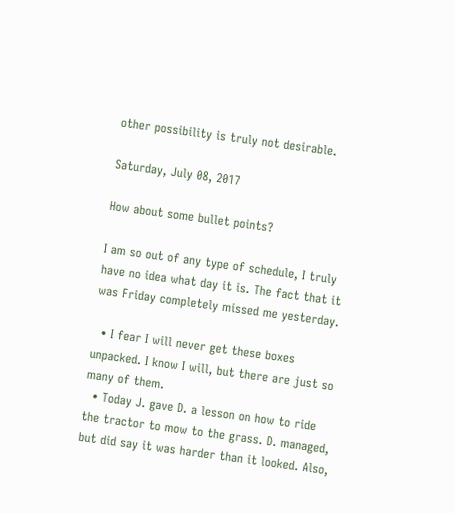other possibility is truly not desirable.

Saturday, July 08, 2017

How about some bullet points?

I am so out of any type of schedule, I truly have no idea what day it is. The fact that it was Friday completely missed me yesterday.

  • I fear I will never get these boxes unpacked. I know I will, but there are just so many of them.
  • Today J. gave D. a lesson on how to ride the tractor to mow to the grass. D. managed, but did say it was harder than it looked. Also,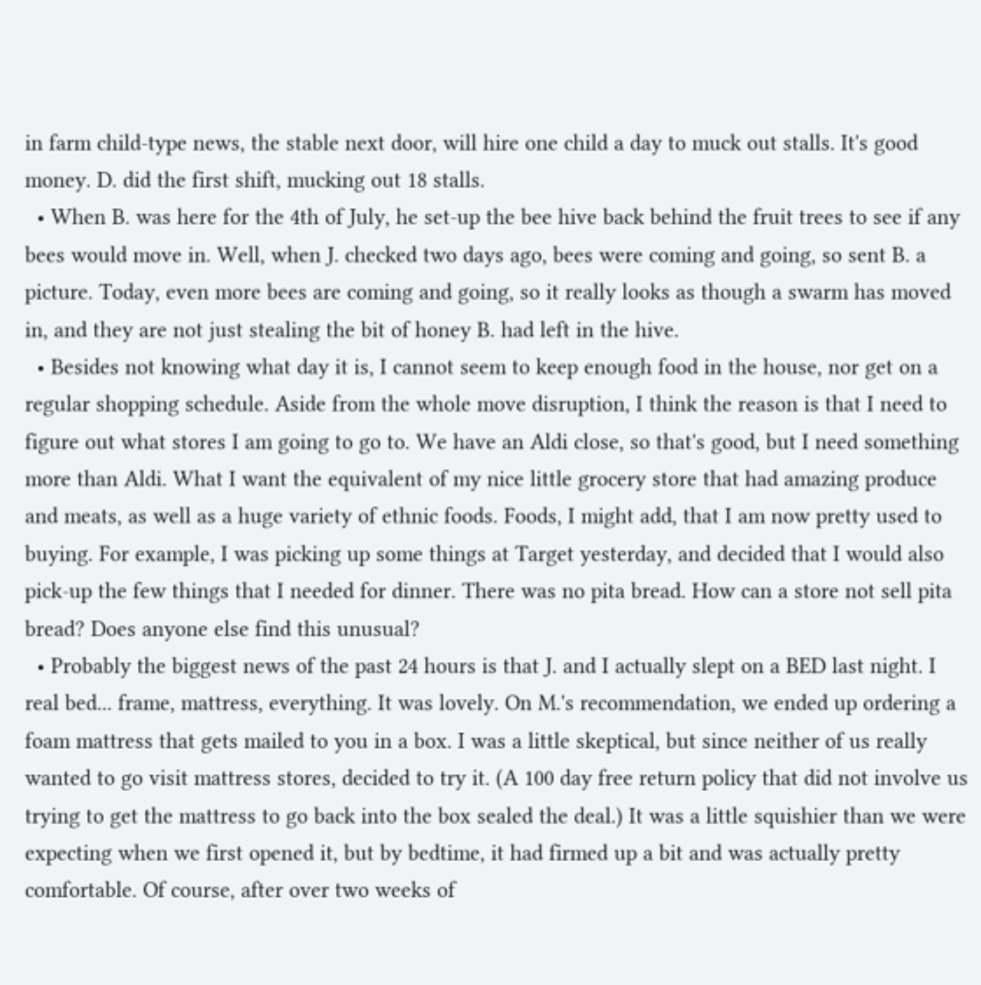in farm child-type news, the stable next door, will hire one child a day to muck out stalls. It's good money. D. did the first shift, mucking out 18 stalls.
  • When B. was here for the 4th of July, he set-up the bee hive back behind the fruit trees to see if any bees would move in. Well, when J. checked two days ago, bees were coming and going, so sent B. a picture. Today, even more bees are coming and going, so it really looks as though a swarm has moved in, and they are not just stealing the bit of honey B. had left in the hive.
  • Besides not knowing what day it is, I cannot seem to keep enough food in the house, nor get on a regular shopping schedule. Aside from the whole move disruption, I think the reason is that I need to figure out what stores I am going to go to. We have an Aldi close, so that's good, but I need something more than Aldi. What I want the equivalent of my nice little grocery store that had amazing produce and meats, as well as a huge variety of ethnic foods. Foods, I might add, that I am now pretty used to buying. For example, I was picking up some things at Target yesterday, and decided that I would also pick-up the few things that I needed for dinner. There was no pita bread. How can a store not sell pita bread? Does anyone else find this unusual?
  • Probably the biggest news of the past 24 hours is that J. and I actually slept on a BED last night. I real bed... frame, mattress, everything. It was lovely. On M.'s recommendation, we ended up ordering a foam mattress that gets mailed to you in a box. I was a little skeptical, but since neither of us really wanted to go visit mattress stores, decided to try it. (A 100 day free return policy that did not involve us trying to get the mattress to go back into the box sealed the deal.) It was a little squishier than we were expecting when we first opened it, but by bedtime, it had firmed up a bit and was actually pretty comfortable. Of course, after over two weeks of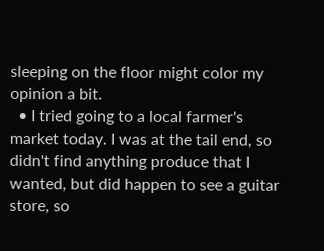sleeping on the floor might color my opinion a bit.
  • I tried going to a local farmer's market today. I was at the tail end, so didn't find anything produce that I wanted, but did happen to see a guitar store, so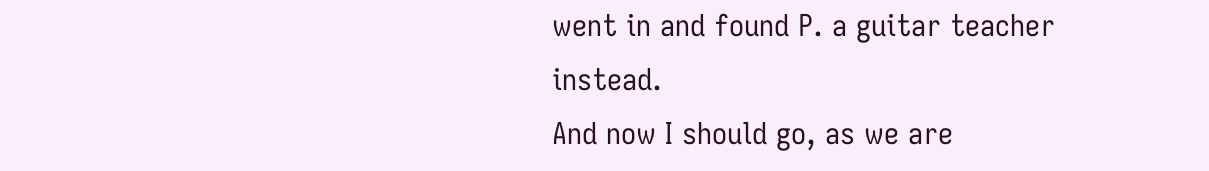went in and found P. a guitar teacher instead.
And now I should go, as we are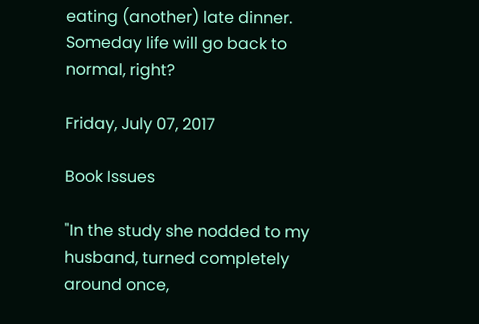eating (another) late dinner. Someday life will go back to normal, right?

Friday, July 07, 2017

Book Issues

"In the study she nodded to my husband, turned completely around once,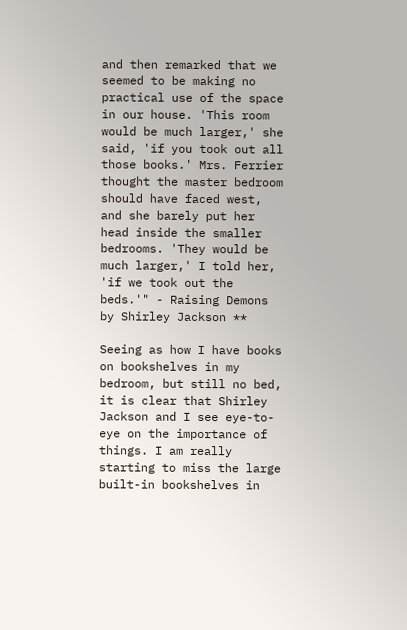and then remarked that we seemed to be making no practical use of the space in our house. 'This room would be much larger,' she said, 'if you took out all those books.' Mrs. Ferrier thought the master bedroom should have faced west, and she barely put her head inside the smaller bedrooms. 'They would be much larger,' I told her, 'if we took out the beds.'" - Raising Demons by Shirley Jackson **

Seeing as how I have books on bookshelves in my bedroom, but still no bed, it is clear that Shirley Jackson and I see eye-to-eye on the importance of things. I am really starting to miss the large built-in bookshelves in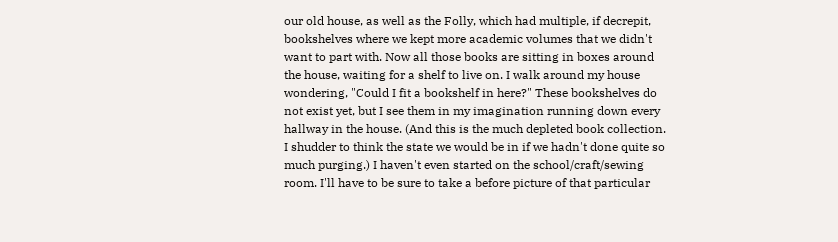our old house, as well as the Folly, which had multiple, if decrepit, bookshelves where we kept more academic volumes that we didn't want to part with. Now all those books are sitting in boxes around the house, waiting for a shelf to live on. I walk around my house wondering, "Could I fit a bookshelf in here?" These bookshelves do not exist yet, but I see them in my imagination running down every hallway in the house. (And this is the much depleted book collection. I shudder to think the state we would be in if we hadn't done quite so much purging.) I haven't even started on the school/craft/sewing room. I'll have to be sure to take a before picture of that particular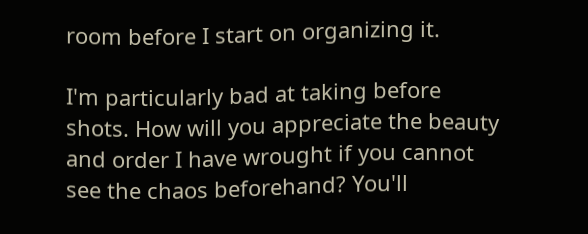room before I start on organizing it.

I'm particularly bad at taking before shots. How will you appreciate the beauty and order I have wrought if you cannot see the chaos beforehand? You'll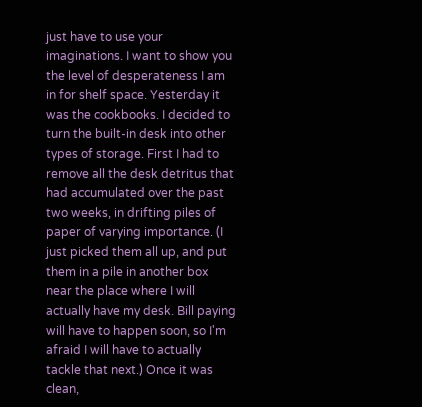just have to use your imaginations. I want to show you the level of desperateness I am in for shelf space. Yesterday it was the cookbooks. I decided to turn the built-in desk into other types of storage. First I had to remove all the desk detritus that had accumulated over the past two weeks, in drifting piles of paper of varying importance. (I just picked them all up, and put them in a pile in another box near the place where I will actually have my desk. Bill paying will have to happen soon, so I'm afraid I will have to actually tackle that next.) Once it was clean,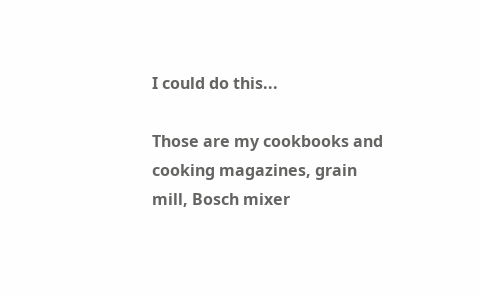I could do this...

Those are my cookbooks and cooking magazines, grain mill, Bosch mixer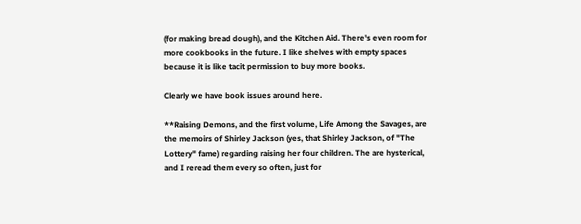(for making bread dough), and the Kitchen Aid. There's even room for more cookbooks in the future. I like shelves with empty spaces because it is like tacit permission to buy more books.

Clearly we have book issues around here.

**Raising Demons, and the first volume, Life Among the Savages, are the memoirs of Shirley Jackson (yes, that Shirley Jackson, of "The Lottery" fame) regarding raising her four children. The are hysterical, and I reread them every so often, just for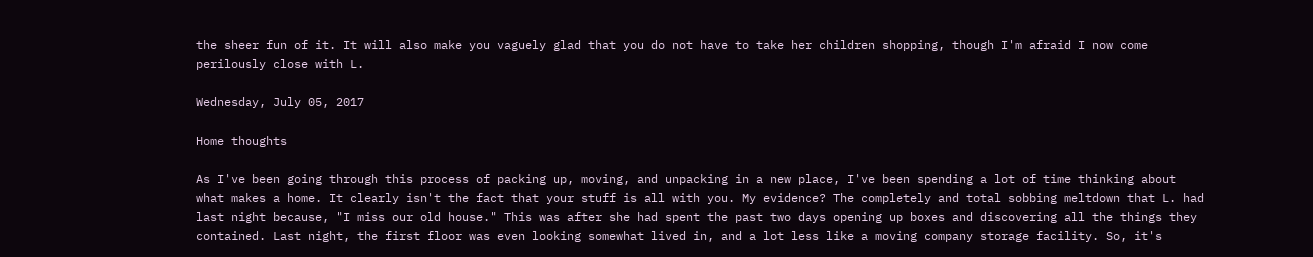the sheer fun of it. It will also make you vaguely glad that you do not have to take her children shopping, though I'm afraid I now come perilously close with L.

Wednesday, July 05, 2017

Home thoughts

As I've been going through this process of packing up, moving, and unpacking in a new place, I've been spending a lot of time thinking about what makes a home. It clearly isn't the fact that your stuff is all with you. My evidence? The completely and total sobbing meltdown that L. had last night because, "I miss our old house." This was after she had spent the past two days opening up boxes and discovering all the things they contained. Last night, the first floor was even looking somewhat lived in, and a lot less like a moving company storage facility. So, it's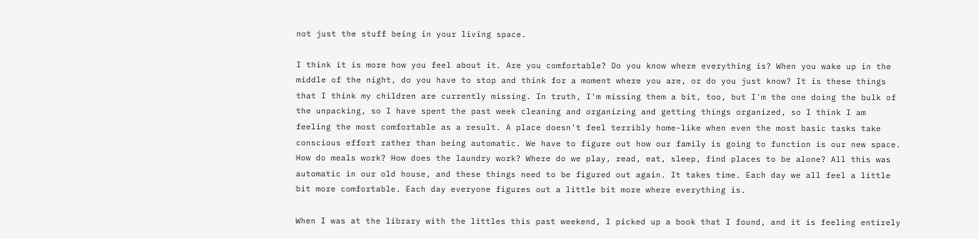not just the stuff being in your living space.

I think it is more how you feel about it. Are you comfortable? Do you know where everything is? When you wake up in the middle of the night, do you have to stop and think for a moment where you are, or do you just know? It is these things that I think my children are currently missing. In truth, I'm missing them a bit, too, but I'm the one doing the bulk of the unpacking, so I have spent the past week cleaning and organizing and getting things organized, so I think I am feeling the most comfortable as a result. A place doesn't feel terribly home-like when even the most basic tasks take conscious effort rather than being automatic. We have to figure out how our family is going to function is our new space. How do meals work? How does the laundry work? Where do we play, read, eat, sleep, find places to be alone? All this was automatic in our old house, and these things need to be figured out again. It takes time. Each day we all feel a little bit more comfortable. Each day everyone figures out a little bit more where everything is.

When I was at the library with the littles this past weekend, I picked up a book that I found, and it is feeling entirely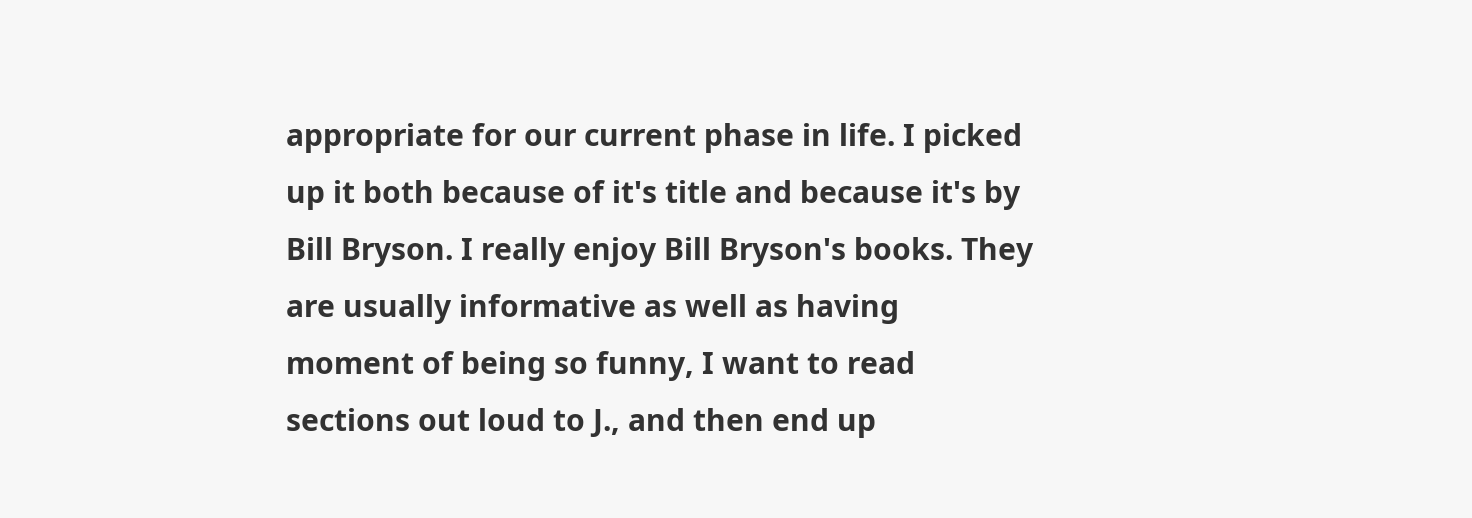appropriate for our current phase in life. I picked up it both because of it's title and because it's by Bill Bryson. I really enjoy Bill Bryson's books. They are usually informative as well as having moment of being so funny, I want to read sections out loud to J., and then end up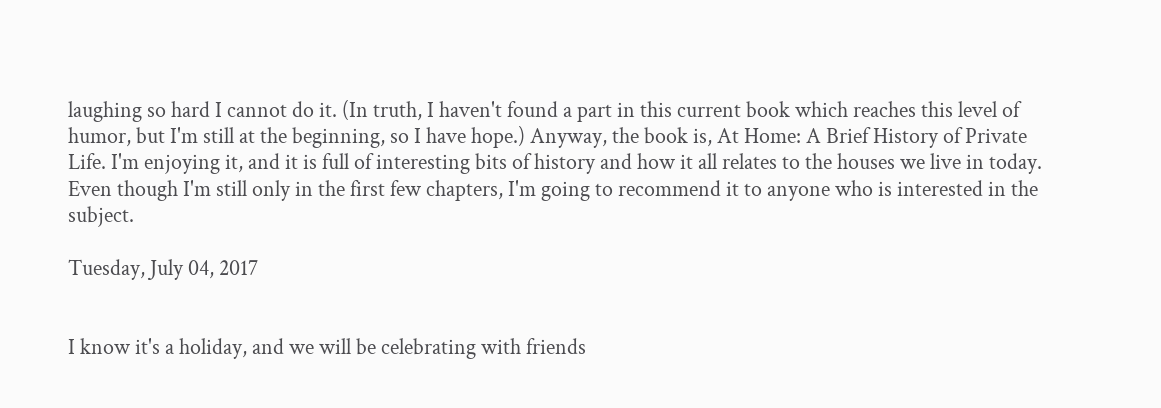laughing so hard I cannot do it. (In truth, I haven't found a part in this current book which reaches this level of humor, but I'm still at the beginning, so I have hope.) Anyway, the book is, At Home: A Brief History of Private Life. I'm enjoying it, and it is full of interesting bits of history and how it all relates to the houses we live in today. Even though I'm still only in the first few chapters, I'm going to recommend it to anyone who is interested in the subject.

Tuesday, July 04, 2017


I know it's a holiday, and we will be celebrating with friends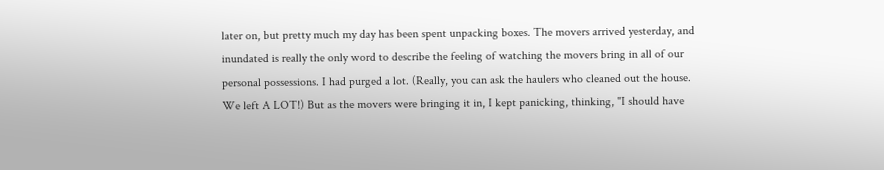later on, but pretty much my day has been spent unpacking boxes. The movers arrived yesterday, and inundated is really the only word to describe the feeling of watching the movers bring in all of our personal possessions. I had purged a lot. (Really, you can ask the haulers who cleaned out the house. We left A LOT!) But as the movers were bringing it in, I kept panicking, thinking, "I should have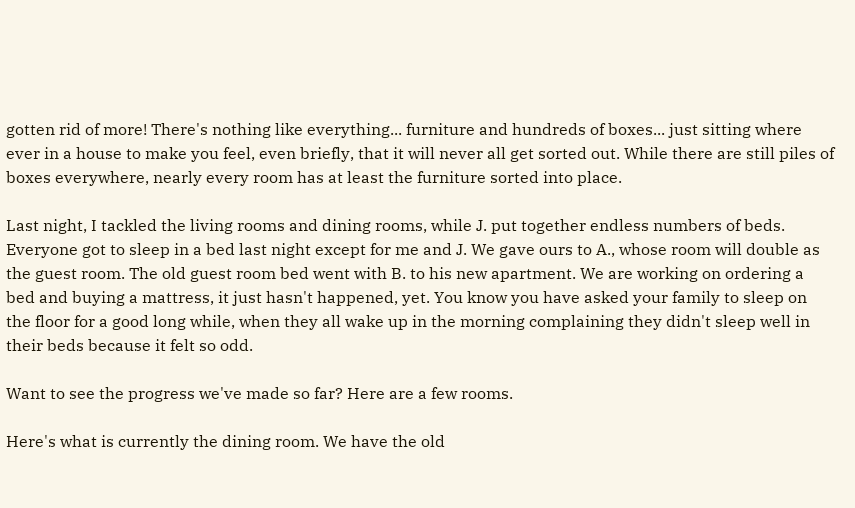gotten rid of more! There's nothing like everything... furniture and hundreds of boxes... just sitting where ever in a house to make you feel, even briefly, that it will never all get sorted out. While there are still piles of boxes everywhere, nearly every room has at least the furniture sorted into place.

Last night, I tackled the living rooms and dining rooms, while J. put together endless numbers of beds. Everyone got to sleep in a bed last night except for me and J. We gave ours to A., whose room will double as the guest room. The old guest room bed went with B. to his new apartment. We are working on ordering a bed and buying a mattress, it just hasn't happened, yet. You know you have asked your family to sleep on the floor for a good long while, when they all wake up in the morning complaining they didn't sleep well in their beds because it felt so odd.

Want to see the progress we've made so far? Here are a few rooms.

Here's what is currently the dining room. We have the old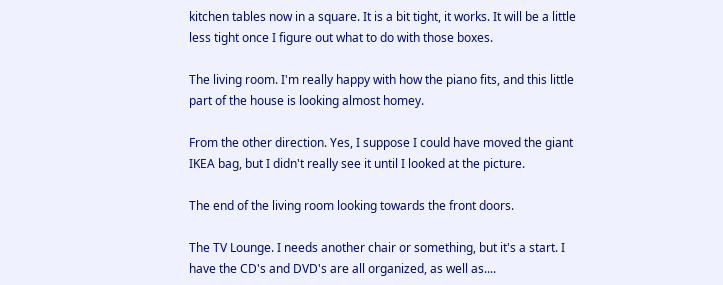kitchen tables now in a square. It is a bit tight, it works. It will be a little less tight once I figure out what to do with those boxes.

The living room. I'm really happy with how the piano fits, and this little part of the house is looking almost homey.

From the other direction. Yes, I suppose I could have moved the giant IKEA bag, but I didn't really see it until I looked at the picture.

The end of the living room looking towards the front doors.

The TV Lounge. I needs another chair or something, but it's a start. I have the CD's and DVD's are all organized, as well as....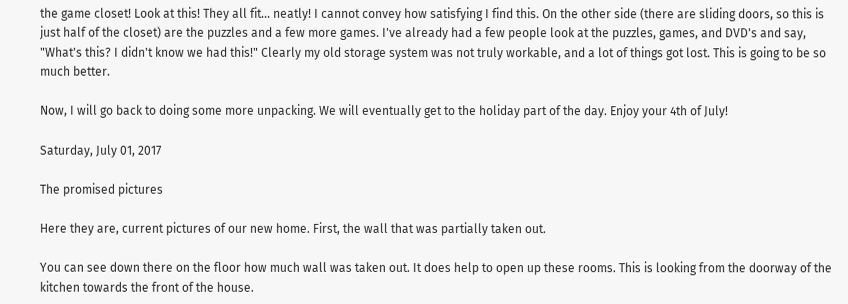the game closet! Look at this! They all fit... neatly! I cannot convey how satisfying I find this. On the other side (there are sliding doors, so this is just half of the closet) are the puzzles and a few more games. I've already had a few people look at the puzzles, games, and DVD's and say, "What's this? I didn't know we had this!" Clearly my old storage system was not truly workable, and a lot of things got lost. This is going to be so much better.

Now, I will go back to doing some more unpacking. We will eventually get to the holiday part of the day. Enjoy your 4th of July!

Saturday, July 01, 2017

The promised pictures

Here they are, current pictures of our new home. First, the wall that was partially taken out.

You can see down there on the floor how much wall was taken out. It does help to open up these rooms. This is looking from the doorway of the kitchen towards the front of the house.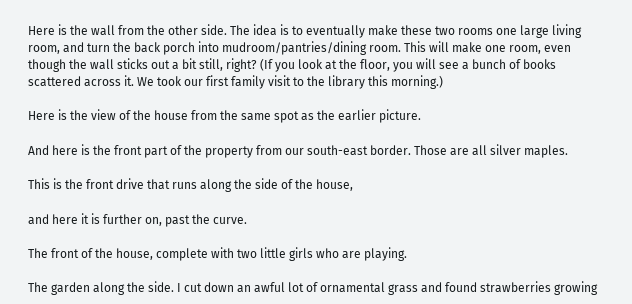Here is the wall from the other side. The idea is to eventually make these two rooms one large living room, and turn the back porch into mudroom/pantries/dining room. This will make one room, even though the wall sticks out a bit still, right? (If you look at the floor, you will see a bunch of books scattered across it. We took our first family visit to the library this morning.)

Here is the view of the house from the same spot as the earlier picture.

And here is the front part of the property from our south-east border. Those are all silver maples.

This is the front drive that runs along the side of the house,

and here it is further on, past the curve.

The front of the house, complete with two little girls who are playing.

The garden along the side. I cut down an awful lot of ornamental grass and found strawberries growing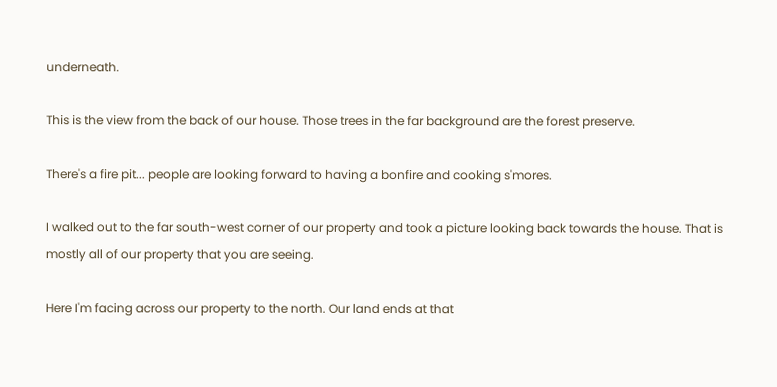underneath.

This is the view from the back of our house. Those trees in the far background are the forest preserve.

There's a fire pit... people are looking forward to having a bonfire and cooking s'mores.

I walked out to the far south-west corner of our property and took a picture looking back towards the house. That is mostly all of our property that you are seeing.

Here I'm facing across our property to the north. Our land ends at that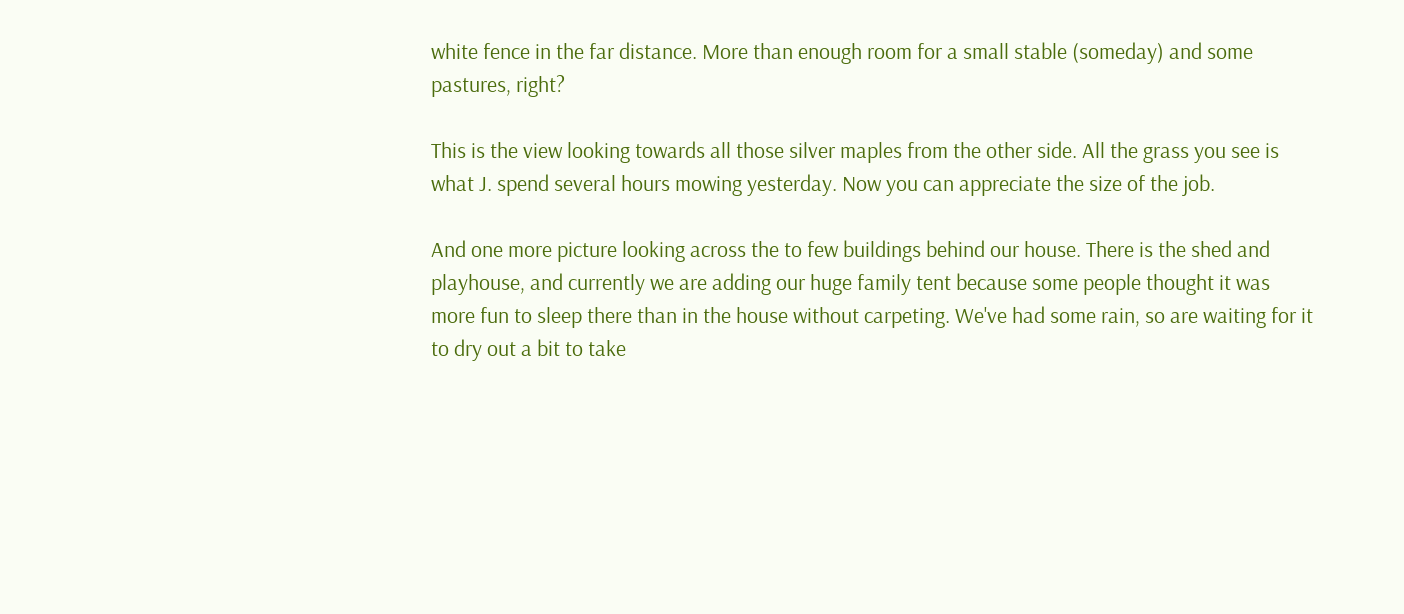white fence in the far distance. More than enough room for a small stable (someday) and some pastures, right?

This is the view looking towards all those silver maples from the other side. All the grass you see is what J. spend several hours mowing yesterday. Now you can appreciate the size of the job.

And one more picture looking across the to few buildings behind our house. There is the shed and playhouse, and currently we are adding our huge family tent because some people thought it was more fun to sleep there than in the house without carpeting. We've had some rain, so are waiting for it to dry out a bit to take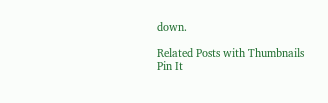down.

Related Posts with Thumbnails
Pin It